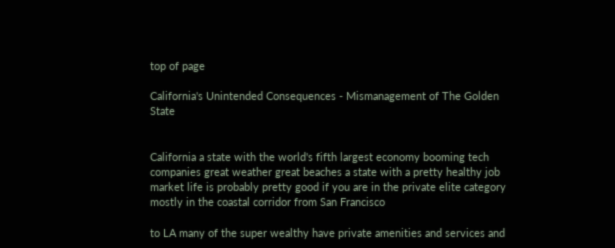top of page

California's Unintended Consequences - Mismanagement of The Golden State


California a state with the world's fifth largest economy booming tech companies great weather great beaches a state with a pretty healthy job market life is probably pretty good if you are in the private elite category mostly in the coastal corridor from San Francisco

to LA many of the super wealthy have private amenities and services and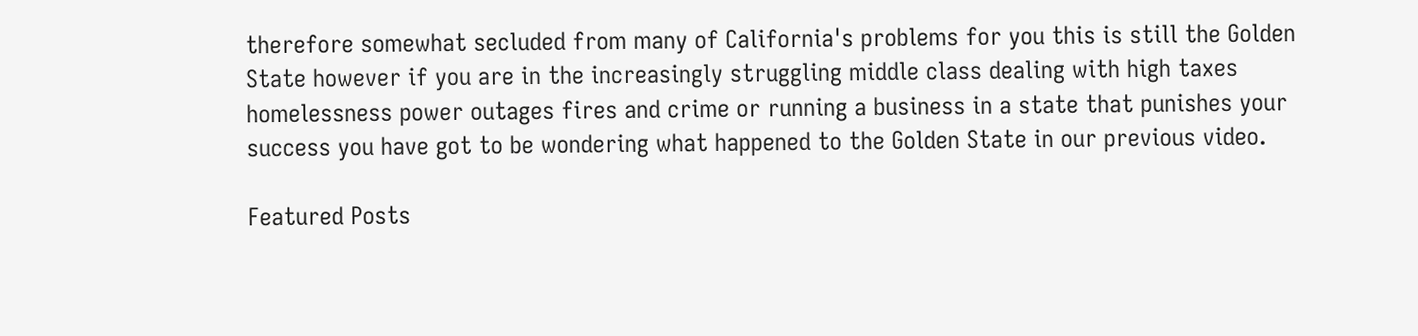therefore somewhat secluded from many of California's problems for you this is still the Golden State however if you are in the increasingly struggling middle class dealing with high taxes homelessness power outages fires and crime or running a business in a state that punishes your success you have got to be wondering what happened to the Golden State in our previous video.

Featured Posts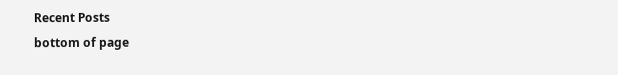Recent Posts
bottom of page